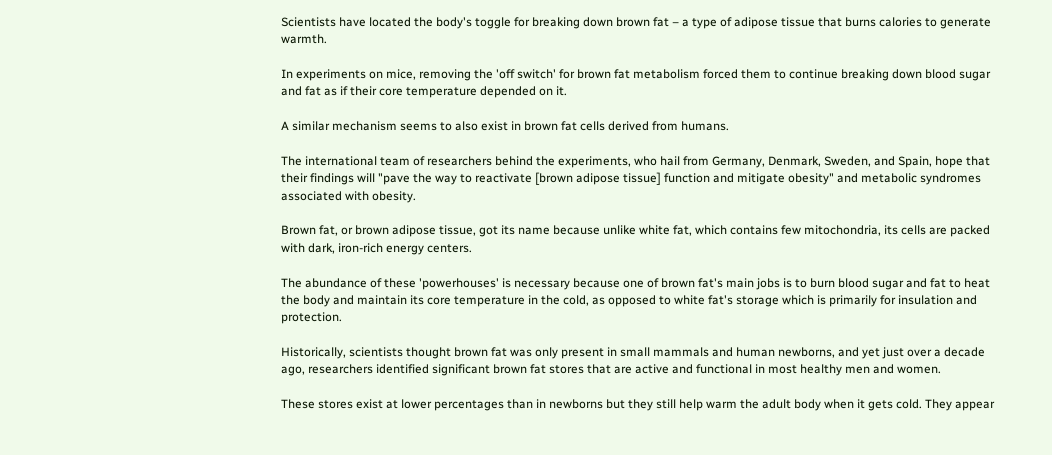Scientists have located the body's toggle for breaking down brown fat – a type of adipose tissue that burns calories to generate warmth.

In experiments on mice, removing the 'off switch' for brown fat metabolism forced them to continue breaking down blood sugar and fat as if their core temperature depended on it.

A similar mechanism seems to also exist in brown fat cells derived from humans.

The international team of researchers behind the experiments, who hail from Germany, Denmark, Sweden, and Spain, hope that their findings will "pave the way to reactivate [brown adipose tissue] function and mitigate obesity" and metabolic syndromes associated with obesity.

Brown fat, or brown adipose tissue, got its name because unlike white fat, which contains few mitochondria, its cells are packed with dark, iron-rich energy centers.

The abundance of these 'powerhouses' is necessary because one of brown fat's main jobs is to burn blood sugar and fat to heat the body and maintain its core temperature in the cold, as opposed to white fat's storage which is primarily for insulation and protection.

Historically, scientists thought brown fat was only present in small mammals and human newborns, and yet just over a decade ago, researchers identified significant brown fat stores that are active and functional in most healthy men and women.

These stores exist at lower percentages than in newborns but they still help warm the adult body when it gets cold. They appear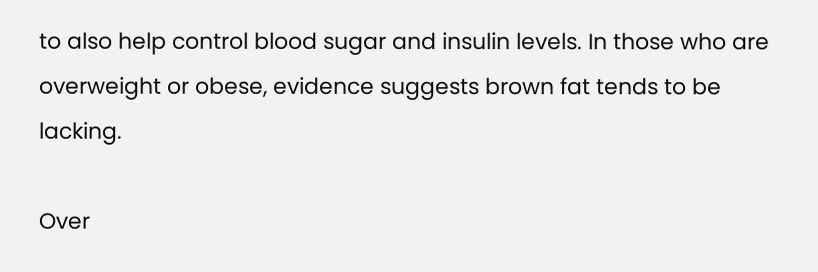to also help control blood sugar and insulin levels. In those who are overweight or obese, evidence suggests brown fat tends to be lacking.

Over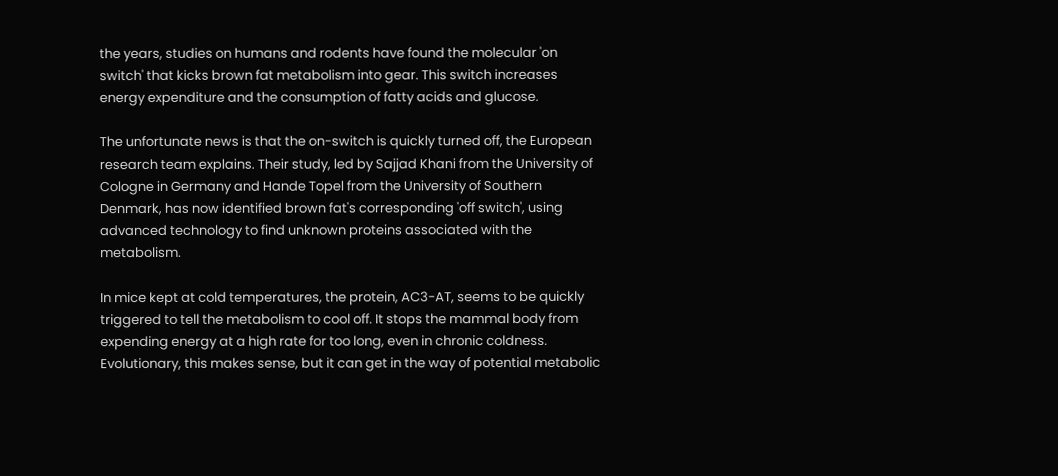the years, studies on humans and rodents have found the molecular 'on switch' that kicks brown fat metabolism into gear. This switch increases energy expenditure and the consumption of fatty acids and glucose.

The unfortunate news is that the on-switch is quickly turned off, the European research team explains. Their study, led by Sajjad Khani from the University of Cologne in Germany and Hande Topel from the University of Southern Denmark, has now identified brown fat's corresponding 'off switch', using advanced technology to find unknown proteins associated with the metabolism.

In mice kept at cold temperatures, the protein, AC3-AT, seems to be quickly triggered to tell the metabolism to cool off. It stops the mammal body from expending energy at a high rate for too long, even in chronic coldness. Evolutionary, this makes sense, but it can get in the way of potential metabolic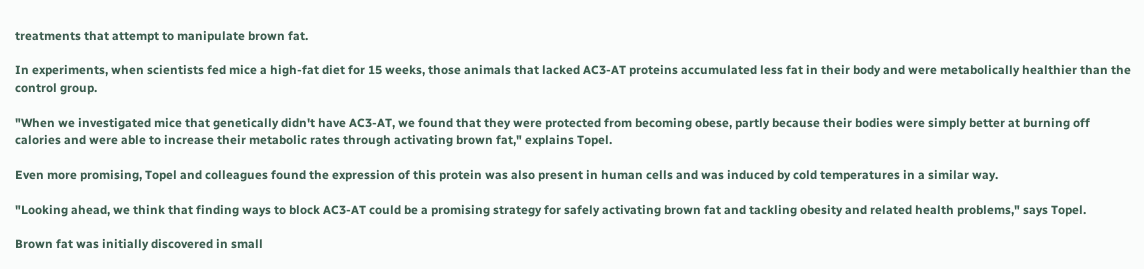treatments that attempt to manipulate brown fat.

In experiments, when scientists fed mice a high-fat diet for 15 weeks, those animals that lacked AC3-AT proteins accumulated less fat in their body and were metabolically healthier than the control group.

"When we investigated mice that genetically didn't have AC3-AT, we found that they were protected from becoming obese, partly because their bodies were simply better at burning off calories and were able to increase their metabolic rates through activating brown fat," explains Topel.

Even more promising, Topel and colleagues found the expression of this protein was also present in human cells and was induced by cold temperatures in a similar way.

"Looking ahead, we think that finding ways to block AC3-AT could be a promising strategy for safely activating brown fat and tackling obesity and related health problems," says Topel.

Brown fat was initially discovered in small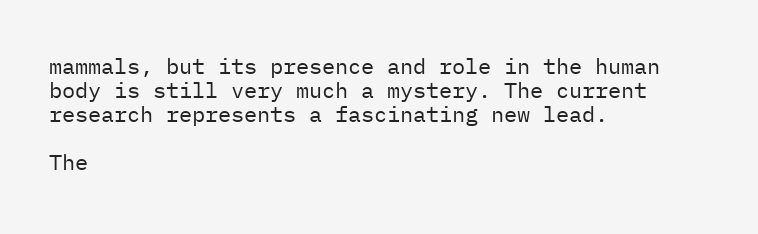mammals, but its presence and role in the human body is still very much a mystery. The current research represents a fascinating new lead.

The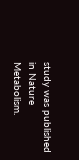study was published in Nature Metabolism.